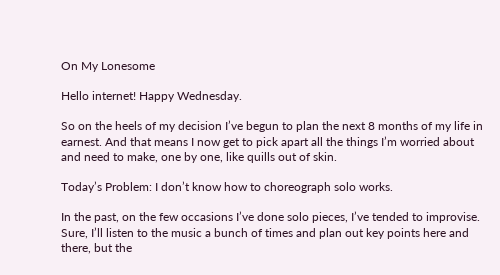On My Lonesome

Hello internet! Happy Wednesday.

So on the heels of my decision I’ve begun to plan the next 8 months of my life in earnest. And that means I now get to pick apart all the things I’m worried about and need to make, one by one, like quills out of skin.

Today’s Problem: I don’t know how to choreograph solo works.

In the past, on the few occasions I’ve done solo pieces, I’ve tended to improvise. Sure, I’ll listen to the music a bunch of times and plan out key points here and there, but the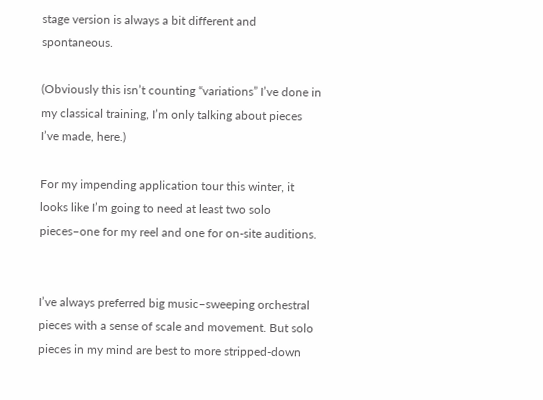stage version is always a bit different and spontaneous.

(Obviously this isn’t counting “variations” I’ve done in my classical training, I’m only talking about pieces I’ve made, here.)

For my impending application tour this winter, it looks like I’m going to need at least two solo pieces–one for my reel and one for on-site auditions.


I’ve always preferred big music–sweeping orchestral pieces with a sense of scale and movement. But solo pieces in my mind are best to more stripped-down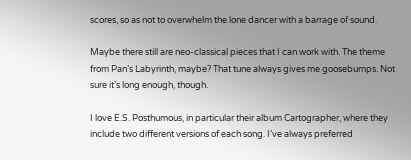scores, so as not to overwhelm the lone dancer with a barrage of sound.

Maybe there still are neo-classical pieces that I can work with. The theme from Pan’s Labyrinth, maybe? That tune always gives me goosebumps. Not sure it’s long enough, though.

I love E.S. Posthumous, in particular their album Cartographer, where they include two different versions of each song. I’ve always preferred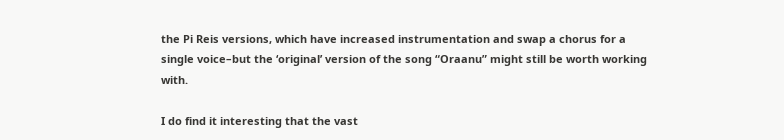the Pi Reis versions, which have increased instrumentation and swap a chorus for a single voice–but the ‘original’ version of the song “Oraanu” might still be worth working with.

I do find it interesting that the vast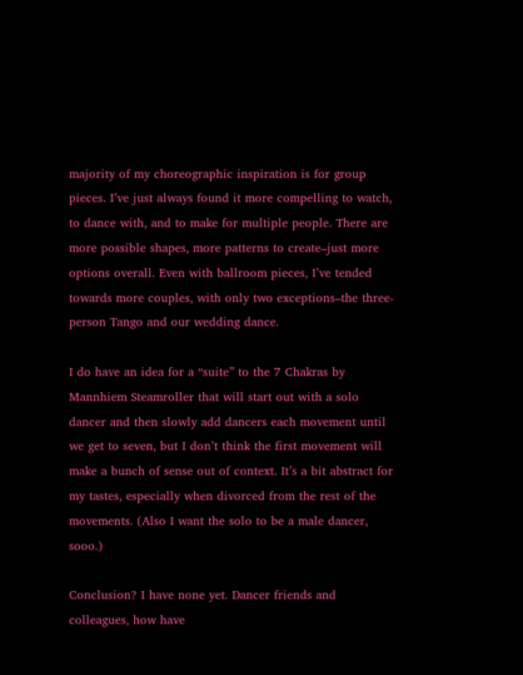majority of my choreographic inspiration is for group pieces. I’ve just always found it more compelling to watch, to dance with, and to make for multiple people. There are more possible shapes, more patterns to create–just more options overall. Even with ballroom pieces, I’ve tended towards more couples, with only two exceptions–the three-person Tango and our wedding dance.

I do have an idea for a “suite” to the 7 Chakras by Mannhiem Steamroller that will start out with a solo dancer and then slowly add dancers each movement until we get to seven, but I don’t think the first movement will make a bunch of sense out of context. It’s a bit abstract for my tastes, especially when divorced from the rest of the movements. (Also I want the solo to be a male dancer, sooo.)

Conclusion? I have none yet. Dancer friends and colleagues, how have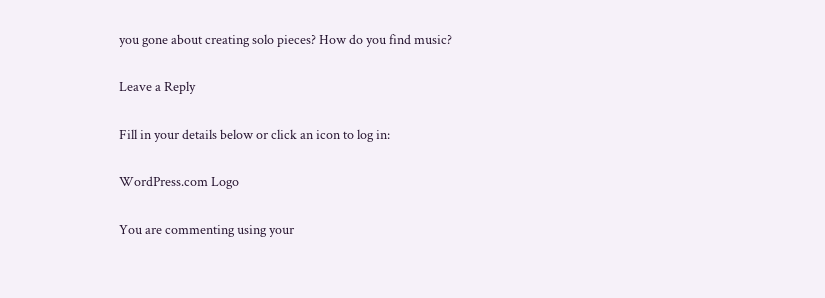you gone about creating solo pieces? How do you find music?

Leave a Reply

Fill in your details below or click an icon to log in:

WordPress.com Logo

You are commenting using your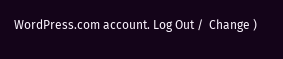WordPress.com account. Log Out /  Change )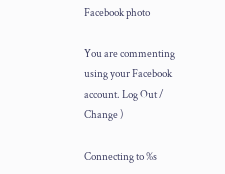Facebook photo

You are commenting using your Facebook account. Log Out /  Change )

Connecting to %s